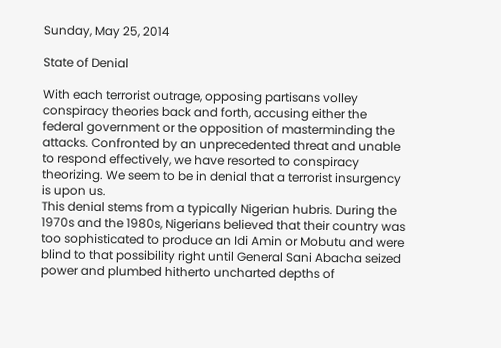Sunday, May 25, 2014

State of Denial

With each terrorist outrage, opposing partisans volley conspiracy theories back and forth, accusing either the federal government or the opposition of masterminding the attacks. Confronted by an unprecedented threat and unable to respond effectively, we have resorted to conspiracy theorizing. We seem to be in denial that a terrorist insurgency is upon us.
This denial stems from a typically Nigerian hubris. During the 1970s and the 1980s, Nigerians believed that their country was too sophisticated to produce an Idi Amin or Mobutu and were blind to that possibility right until General Sani Abacha seized power and plumbed hitherto uncharted depths of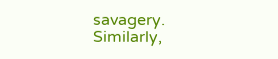savagery. Similarly,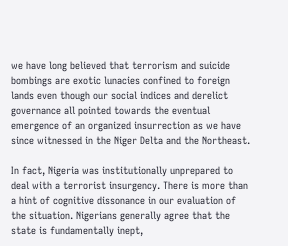we have long believed that terrorism and suicide bombings are exotic lunacies confined to foreign lands even though our social indices and derelict governance all pointed towards the eventual emergence of an organized insurrection as we have since witnessed in the Niger Delta and the Northeast.

In fact, Nigeria was institutionally unprepared to deal with a terrorist insurgency. There is more than a hint of cognitive dissonance in our evaluation of the situation. Nigerians generally agree that the state is fundamentally inept,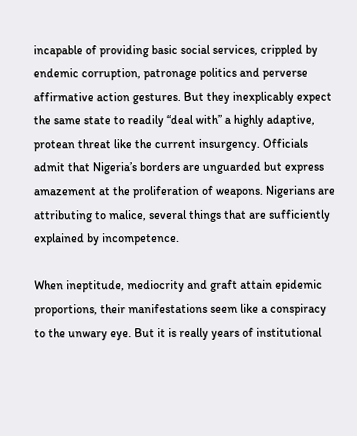incapable of providing basic social services, crippled by endemic corruption, patronage politics and perverse affirmative action gestures. But they inexplicably expect the same state to readily “deal with” a highly adaptive, protean threat like the current insurgency. Officials admit that Nigeria’s borders are unguarded but express amazement at the proliferation of weapons. Nigerians are attributing to malice, several things that are sufficiently explained by incompetence.

When ineptitude, mediocrity and graft attain epidemic proportions, their manifestations seem like a conspiracy to the unwary eye. But it is really years of institutional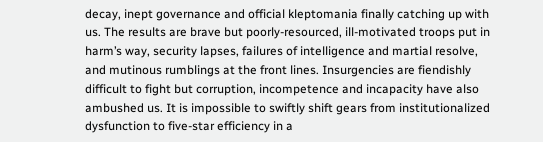decay, inept governance and official kleptomania finally catching up with us. The results are brave but poorly-resourced, ill-motivated troops put in harm’s way, security lapses, failures of intelligence and martial resolve, and mutinous rumblings at the front lines. Insurgencies are fiendishly difficult to fight but corruption, incompetence and incapacity have also ambushed us. It is impossible to swiftly shift gears from institutionalized dysfunction to five-star efficiency in a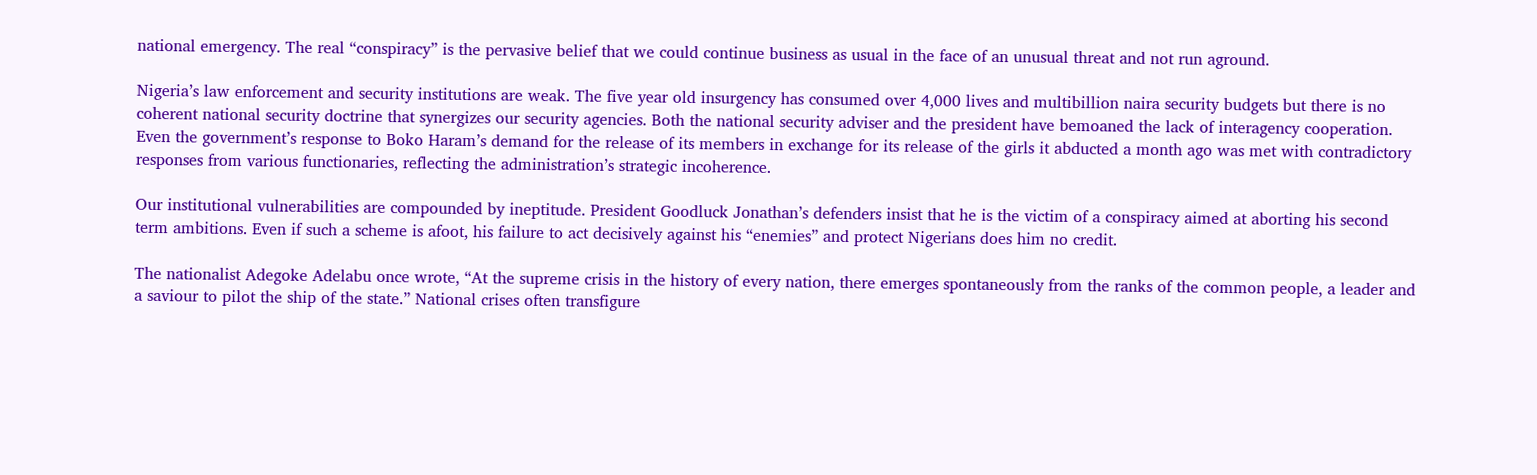national emergency. The real “conspiracy” is the pervasive belief that we could continue business as usual in the face of an unusual threat and not run aground.

Nigeria’s law enforcement and security institutions are weak. The five year old insurgency has consumed over 4,000 lives and multibillion naira security budgets but there is no coherent national security doctrine that synergizes our security agencies. Both the national security adviser and the president have bemoaned the lack of interagency cooperation. Even the government’s response to Boko Haram’s demand for the release of its members in exchange for its release of the girls it abducted a month ago was met with contradictory responses from various functionaries, reflecting the administration’s strategic incoherence.

Our institutional vulnerabilities are compounded by ineptitude. President Goodluck Jonathan’s defenders insist that he is the victim of a conspiracy aimed at aborting his second term ambitions. Even if such a scheme is afoot, his failure to act decisively against his “enemies” and protect Nigerians does him no credit.

The nationalist Adegoke Adelabu once wrote, “At the supreme crisis in the history of every nation, there emerges spontaneously from the ranks of the common people, a leader and a saviour to pilot the ship of the state.” National crises often transfigure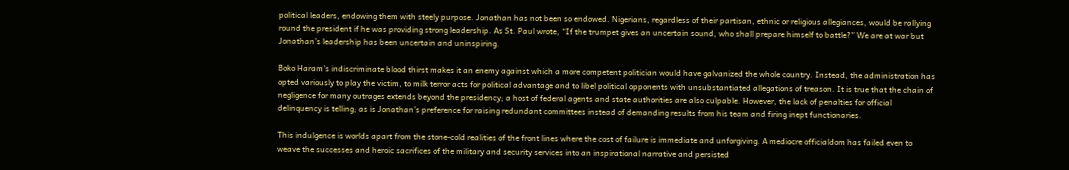political leaders, endowing them with steely purpose. Jonathan has not been so endowed. Nigerians, regardless of their partisan, ethnic or religious allegiances, would be rallying round the president if he was providing strong leadership. As St. Paul wrote, “If the trumpet gives an uncertain sound, who shall prepare himself to battle?” We are at war but Jonathan’s leadership has been uncertain and uninspiring.

Boko Haram’s indiscriminate blood thirst makes it an enemy against which a more competent politician would have galvanized the whole country. Instead, the administration has opted variously to play the victim, to milk terror acts for political advantage and to libel political opponents with unsubstantiated allegations of treason. It is true that the chain of negligence for many outrages extends beyond the presidency; a host of federal agents and state authorities are also culpable. However, the lack of penalties for official delinquency is telling; as is Jonathan’s preference for raising redundant committees instead of demanding results from his team and firing inept functionaries.

This indulgence is worlds apart from the stone-cold realities of the front lines where the cost of failure is immediate and unforgiving. A mediocre officialdom has failed even to weave the successes and heroic sacrifices of the military and security services into an inspirational narrative and persisted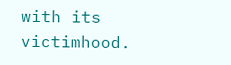with its victimhood.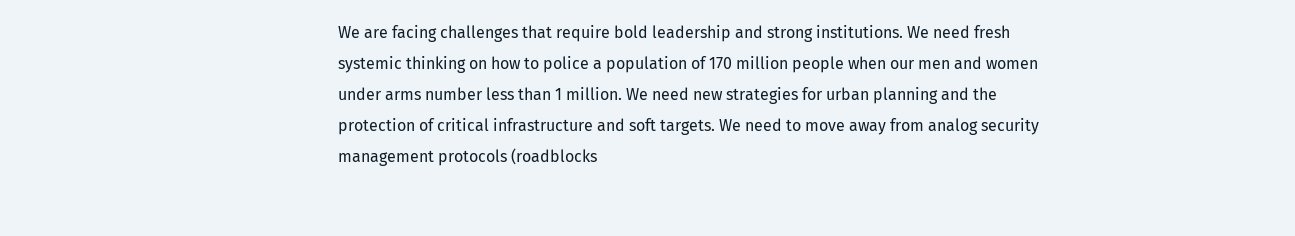We are facing challenges that require bold leadership and strong institutions. We need fresh systemic thinking on how to police a population of 170 million people when our men and women under arms number less than 1 million. We need new strategies for urban planning and the protection of critical infrastructure and soft targets. We need to move away from analog security management protocols (roadblocks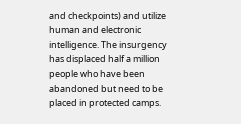and checkpoints) and utilize human and electronic intelligence. The insurgency has displaced half a million people who have been abandoned but need to be placed in protected camps.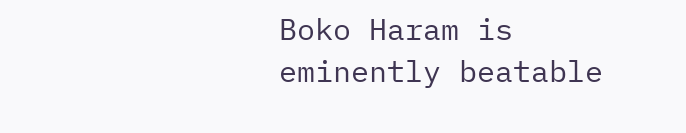Boko Haram is eminently beatable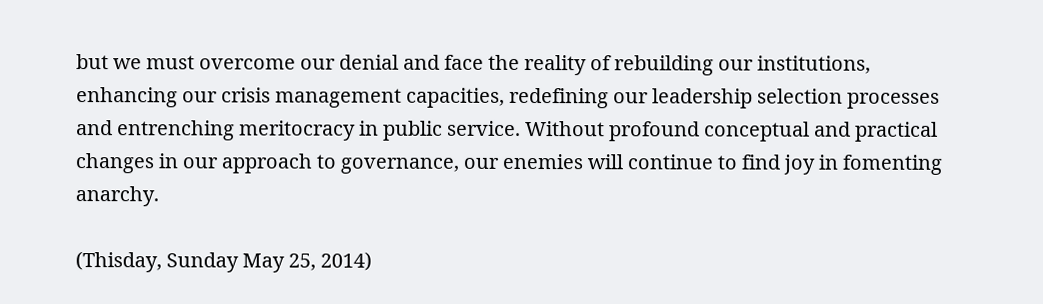but we must overcome our denial and face the reality of rebuilding our institutions, enhancing our crisis management capacities, redefining our leadership selection processes and entrenching meritocracy in public service. Without profound conceptual and practical changes in our approach to governance, our enemies will continue to find joy in fomenting anarchy.

(Thisday, Sunday May 25, 2014)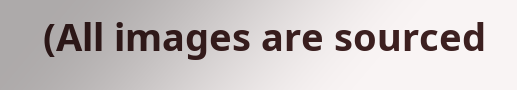(All images are sourced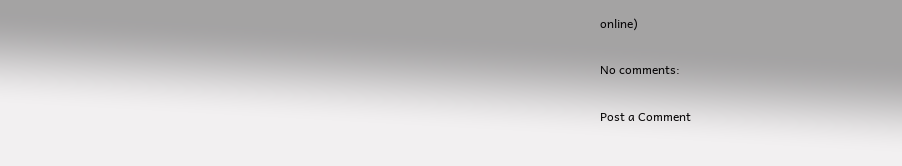online)

No comments:

Post a Comment